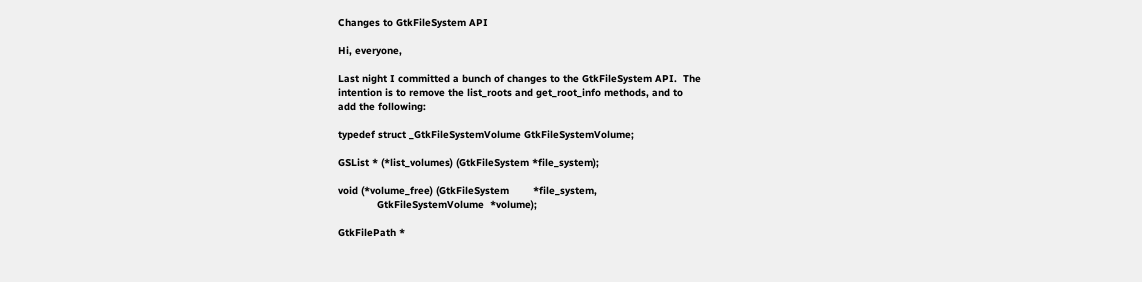Changes to GtkFileSystem API

Hi, everyone,

Last night I committed a bunch of changes to the GtkFileSystem API.  The
intention is to remove the list_roots and get_root_info methods, and to
add the following:

typedef struct _GtkFileSystemVolume GtkFileSystemVolume;

GSList * (*list_volumes) (GtkFileSystem *file_system);

void (*volume_free) (GtkFileSystem        *file_system,
             GtkFileSystemVolume  *volume);

GtkFilePath *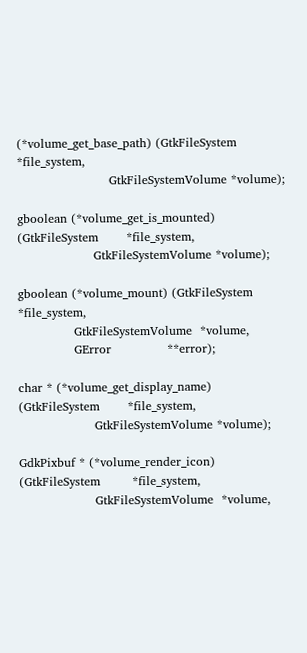(*volume_get_base_path) (GtkFileSystem       *file_system,
                       GtkFileSystemVolume *volume);

gboolean (*volume_get_is_mounted) (GtkFileSystem       *file_system,
                   GtkFileSystemVolume *volume);

gboolean (*volume_mount) (GtkFileSystem        *file_system,
              GtkFileSystemVolume  *volume,
              GError              **error);

char * (*volume_get_display_name) (GtkFileSystem       *file_system,
                   GtkFileSystemVolume *volume);

GdkPixbuf * (*volume_render_icon) (GtkFileSystem        *file_system,
                   GtkFileSystemVolume  *volume,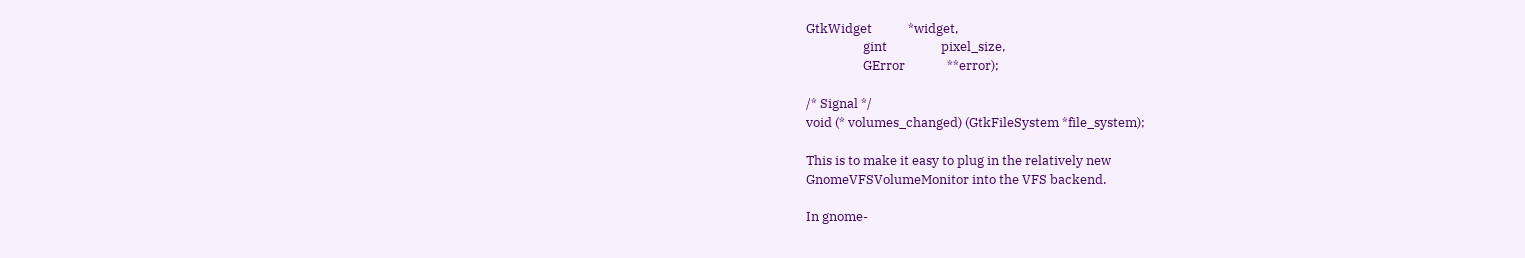GtkWidget            *widget,
                   gint                  pixel_size,
                   GError              **error);

/* Signal */
void (* volumes_changed) (GtkFileSystem *file_system);

This is to make it easy to plug in the relatively new
GnomeVFSVolumeMonitor into the VFS backend.

In gnome-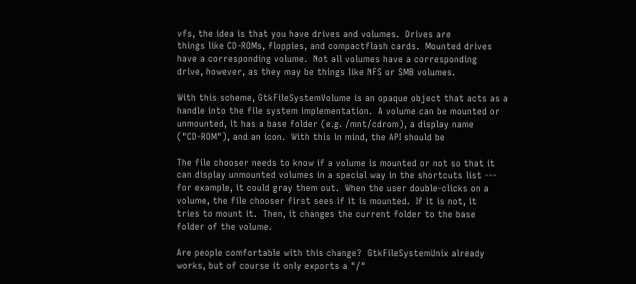vfs, the idea is that you have drives and volumes.  Drives are
things like CD-ROMs, floppies, and compactflash cards.  Mounted drives
have a corresponding volume.  Not all volumes have a corresponding
drive, however, as they may be things like NFS or SMB volumes.

With this scheme, GtkFileSystemVolume is an opaque object that acts as a
handle into the file system implementation.  A volume can be mounted or
unmounted, it has a base folder (e.g. /mnt/cdrom), a display name
("CD-ROM"), and an icon.  With this in mind, the API should be

The file chooser needs to know if a volume is mounted or not so that it
can display unmounted volumes in a special way in the shortcuts list ---
for example, it could gray them out.  When the user double-clicks on a
volume, the file chooser first sees if it is mounted.  If it is not, it
tries to mount it.  Then, it changes the current folder to the base
folder of the volume.

Are people comfortable with this change?  GtkFileSystemUnix already
works, but of course it only exports a "/"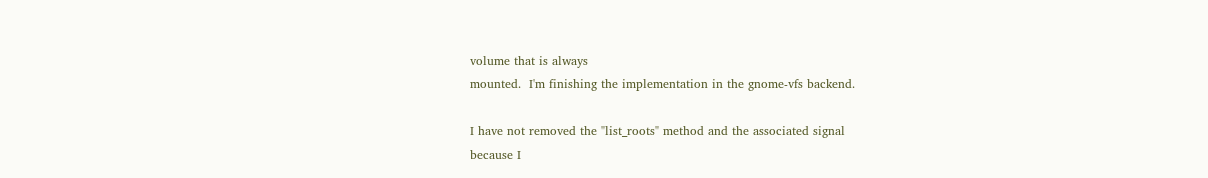volume that is always
mounted.  I'm finishing the implementation in the gnome-vfs backend.

I have not removed the "list_roots" method and the associated signal
because I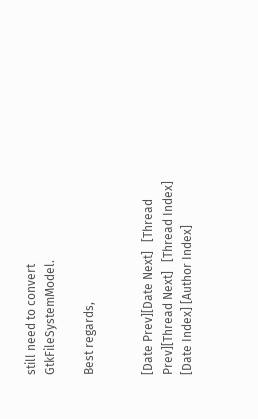still need to convert GtkFileSystemModel.

Best regards,


[Date Prev][Date Next]   [Thread Prev][Thread Next]   [Thread Index] [Date Index] [Author Index]